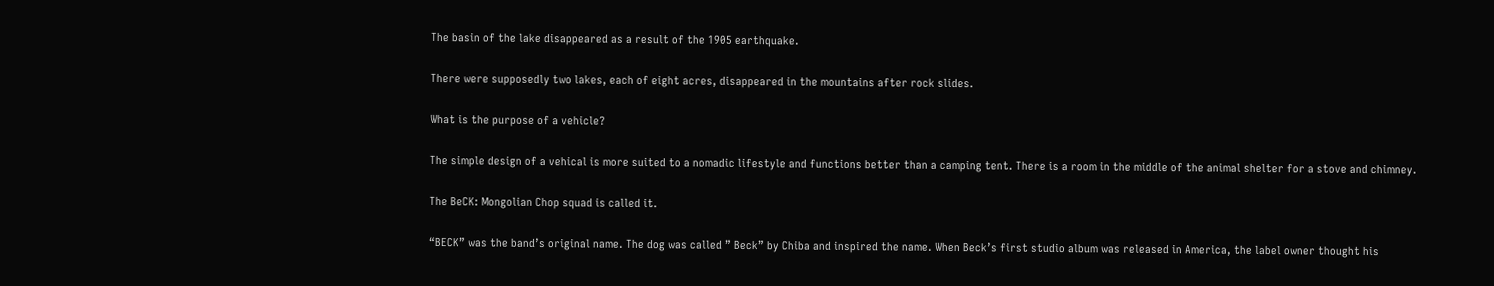The basin of the lake disappeared as a result of the 1905 earthquake.

There were supposedly two lakes, each of eight acres, disappeared in the mountains after rock slides.

What is the purpose of a vehicle?

The simple design of a vehical is more suited to a nomadic lifestyle and functions better than a camping tent. There is a room in the middle of the animal shelter for a stove and chimney.

The BeCK: Mongolian Chop squad is called it.

“BECK” was the band’s original name. The dog was called ” Beck” by Chiba and inspired the name. When Beck’s first studio album was released in America, the label owner thought his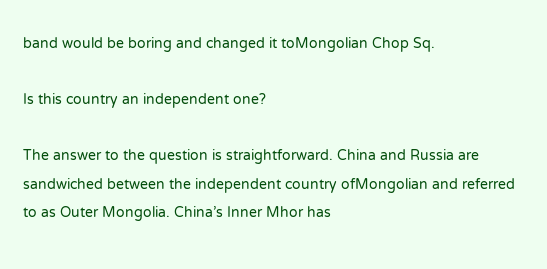band would be boring and changed it toMongolian Chop Sq.

Is this country an independent one?

The answer to the question is straightforward. China and Russia are sandwiched between the independent country ofMongolian and referred to as Outer Mongolia. China’s Inner Mhor has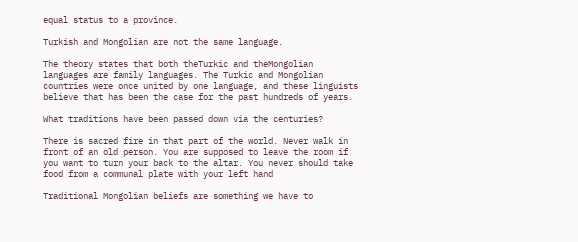equal status to a province.

Turkish and Mongolian are not the same language.

The theory states that both theTurkic and theMongolian languages are family languages. The Turkic and Mongolian countries were once united by one language, and these linguists believe that has been the case for the past hundreds of years.

What traditions have been passed down via the centuries?

There is sacred fire in that part of the world. Never walk in front of an old person. You are supposed to leave the room if you want to turn your back to the altar. You never should take food from a communal plate with your left hand

Traditional Mongolian beliefs are something we have to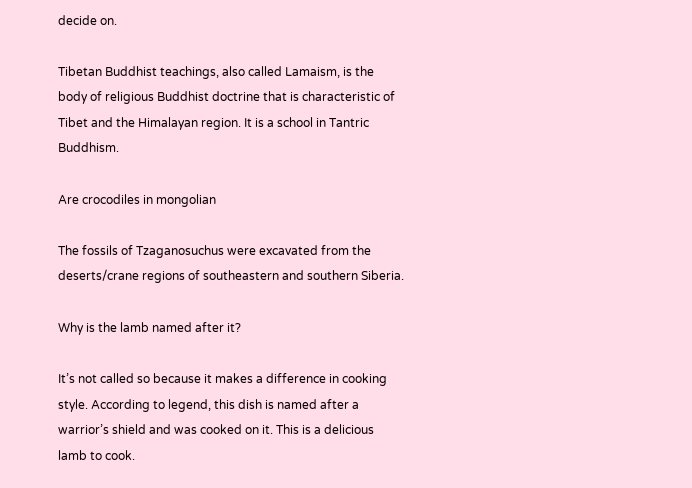decide on.

Tibetan Buddhist teachings, also called Lamaism, is the body of religious Buddhist doctrine that is characteristic of Tibet and the Himalayan region. It is a school in Tantric Buddhism.

Are crocodiles in mongolian

The fossils of Tzaganosuchus were excavated from the deserts/crane regions of southeastern and southern Siberia.

Why is the lamb named after it?

It’s not called so because it makes a difference in cooking style. According to legend, this dish is named after a warrior’s shield and was cooked on it. This is a delicious lamb to cook.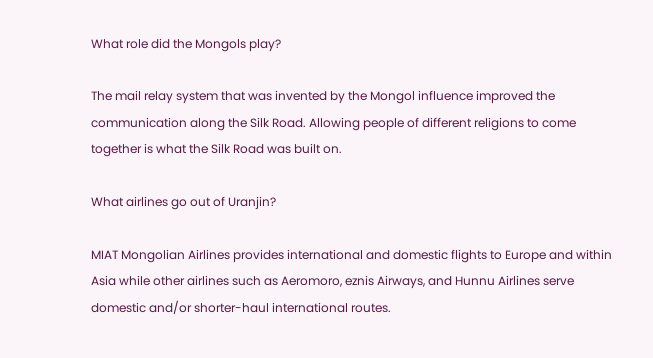What role did the Mongols play?

The mail relay system that was invented by the Mongol influence improved the communication along the Silk Road. Allowing people of different religions to come together is what the Silk Road was built on.

What airlines go out of Uranjin?

MIAT Mongolian Airlines provides international and domestic flights to Europe and within Asia while other airlines such as Aeromoro, eznis Airways, and Hunnu Airlines serve domestic and/or shorter-haul international routes.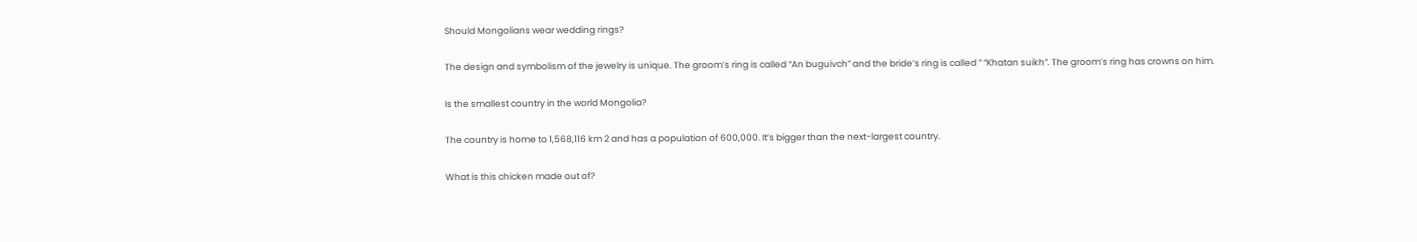Should Mongolians wear wedding rings?

The design and symbolism of the jewelry is unique. The groom’s ring is called “An buguivch” and the bride’s ring is called ” “Khatan suikh”. The groom’s ring has crowns on him.

Is the smallest country in the world Mongolia?

The country is home to 1,568,116 km 2 and has a population of 600,000. It’s bigger than the next-largest country.

What is this chicken made out of?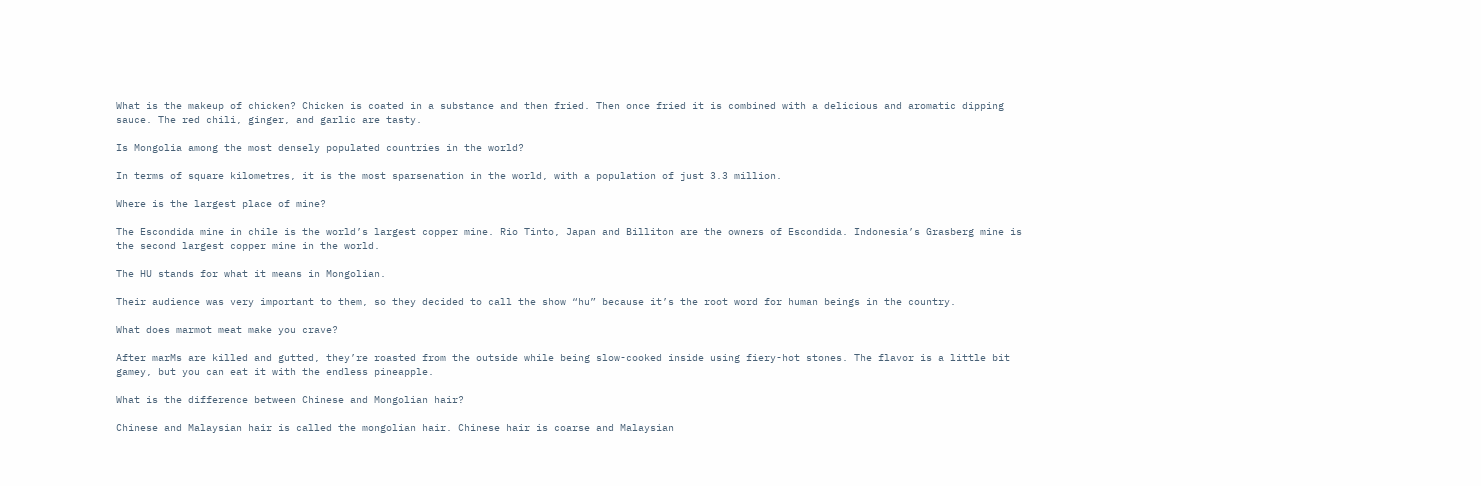What is the makeup of chicken? Chicken is coated in a substance and then fried. Then once fried it is combined with a delicious and aromatic dipping sauce. The red chili, ginger, and garlic are tasty.

Is Mongolia among the most densely populated countries in the world?

In terms of square kilometres, it is the most sparsenation in the world, with a population of just 3.3 million.

Where is the largest place of mine?

The Escondida mine in chile is the world’s largest copper mine. Rio Tinto, Japan and Billiton are the owners of Escondida. Indonesia’s Grasberg mine is the second largest copper mine in the world.

The HU stands for what it means in Mongolian.

Their audience was very important to them, so they decided to call the show “hu” because it’s the root word for human beings in the country.

What does marmot meat make you crave?

After marMs are killed and gutted, they’re roasted from the outside while being slow-cooked inside using fiery-hot stones. The flavor is a little bit gamey, but you can eat it with the endless pineapple.

What is the difference between Chinese and Mongolian hair?

Chinese and Malaysian hair is called the mongolian hair. Chinese hair is coarse and Malaysian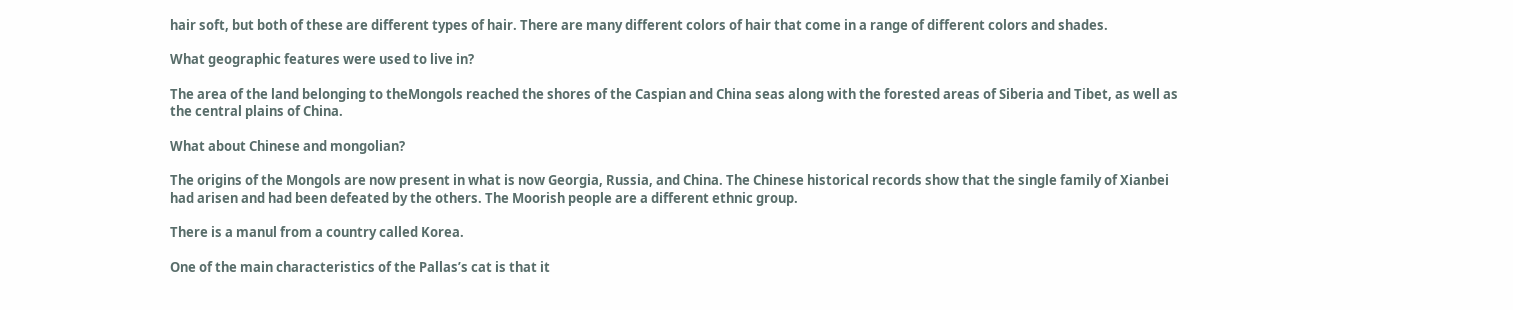hair soft, but both of these are different types of hair. There are many different colors of hair that come in a range of different colors and shades.

What geographic features were used to live in?

The area of the land belonging to theMongols reached the shores of the Caspian and China seas along with the forested areas of Siberia and Tibet, as well as the central plains of China.

What about Chinese and mongolian?

The origins of the Mongols are now present in what is now Georgia, Russia, and China. The Chinese historical records show that the single family of Xianbei had arisen and had been defeated by the others. The Moorish people are a different ethnic group.

There is a manul from a country called Korea.

One of the main characteristics of the Pallas’s cat is that it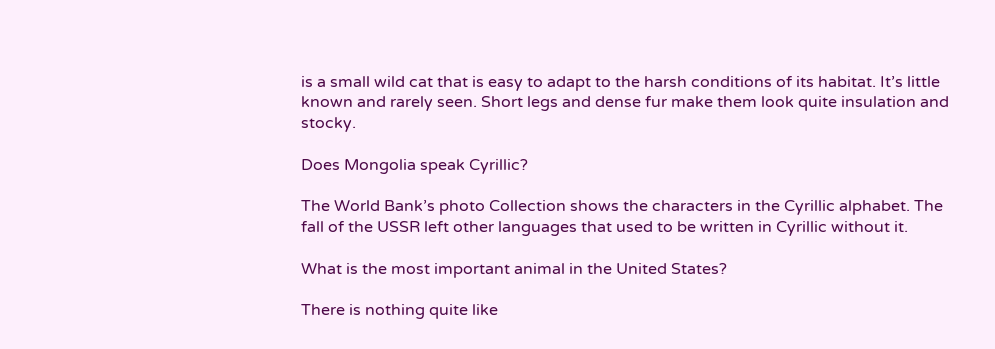is a small wild cat that is easy to adapt to the harsh conditions of its habitat. It’s little known and rarely seen. Short legs and dense fur make them look quite insulation and stocky.

Does Mongolia speak Cyrillic?

The World Bank’s photo Collection shows the characters in the Cyrillic alphabet. The fall of the USSR left other languages that used to be written in Cyrillic without it.

What is the most important animal in the United States?

There is nothing quite like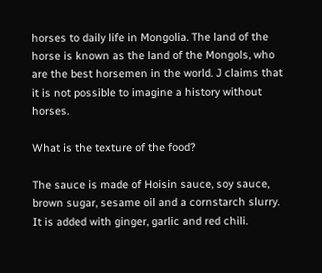horses to daily life in Mongolia. The land of the horse is known as the land of the Mongols, who are the best horsemen in the world. J claims that it is not possible to imagine a history without horses.

What is the texture of the food?

The sauce is made of Hoisin sauce, soy sauce, brown sugar, sesame oil and a cornstarch slurry. It is added with ginger, garlic and red chili.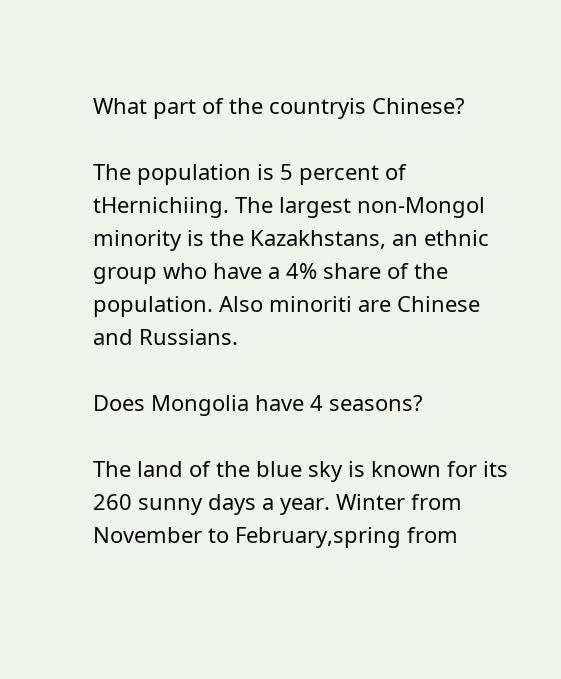What part of the countryis Chinese?

The population is 5 percent of tHernichiing. The largest non-Mongol minority is the Kazakhstans, an ethnic group who have a 4% share of the population. Also minoriti are Chinese and Russians.

Does Mongolia have 4 seasons?

The land of the blue sky is known for its 260 sunny days a year. Winter from November to February,spring from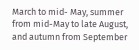March to mid- May, summer from mid-May to late August, and autumn from September